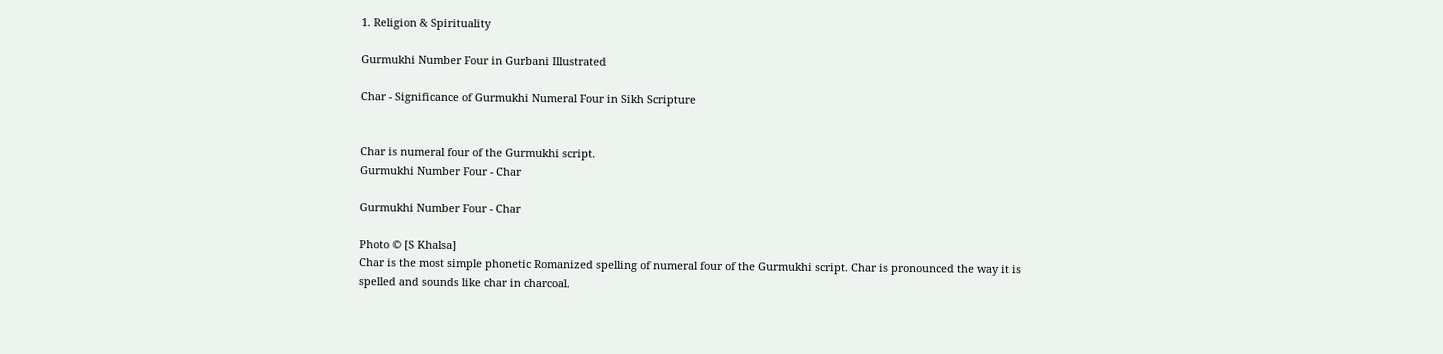1. Religion & Spirituality

Gurmukhi Number Four in Gurbani Illustrated

Char - Significance of Gurmukhi Numeral Four in Sikh Scripture


Char is numeral four of the Gurmukhi script.
Gurmukhi Number Four - Char

Gurmukhi Number Four - Char

Photo © [S Khalsa]
Char is the most simple phonetic Romanized spelling of numeral four of the Gurmukhi script. Char is pronounced the way it is spelled and sounds like char in charcoal.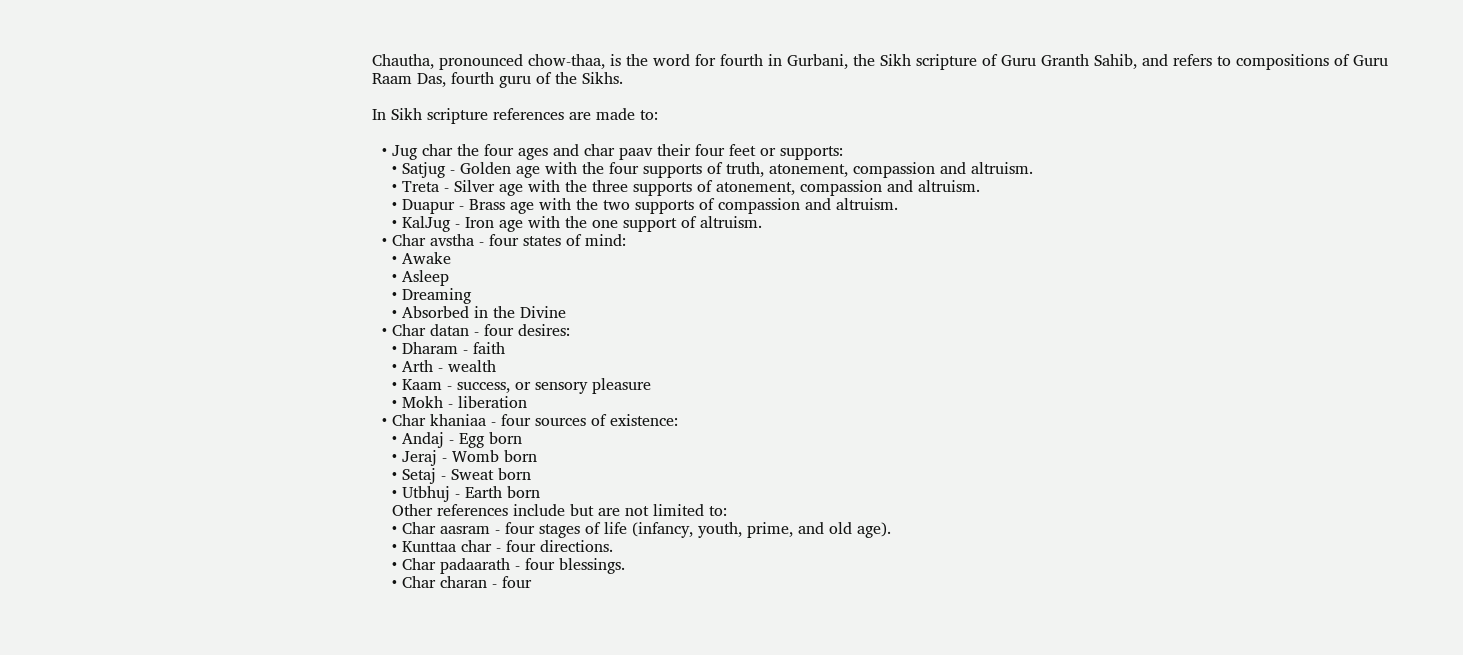Chautha, pronounced chow-thaa, is the word for fourth in Gurbani, the Sikh scripture of Guru Granth Sahib, and refers to compositions of Guru Raam Das, fourth guru of the Sikhs.

In Sikh scripture references are made to:

  • Jug char the four ages and char paav their four feet or supports:
    • Satjug - Golden age with the four supports of truth, atonement, compassion and altruism.
    • Treta - Silver age with the three supports of atonement, compassion and altruism.
    • Duapur - Brass age with the two supports of compassion and altruism.
    • KalJug - Iron age with the one support of altruism.
  • Char avstha - four states of mind:
    • Awake
    • Asleep
    • Dreaming
    • Absorbed in the Divine
  • Char datan - four desires:
    • Dharam - faith
    • Arth - wealth
    • Kaam - success, or sensory pleasure
    • Mokh - liberation
  • Char khaniaa - four sources of existence:
    • Andaj - Egg born
    • Jeraj - Womb born
    • Setaj - Sweat born
    • Utbhuj - Earth born
    Other references include but are not limited to:
    • Char aasram - four stages of life (infancy, youth, prime, and old age).
    • Kunttaa char - four directions.
    • Char padaarath - four blessings.
    • Char charan - four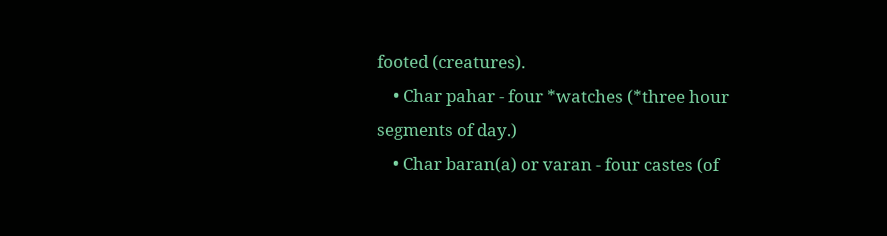footed (creatures).
    • Char pahar - four *watches (*three hour segments of day.)
    • Char baran(a) or varan - four castes (of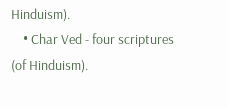Hinduism).
    • Char Ved - four scriptures (of Hinduism).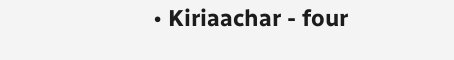• Kiriaachar - four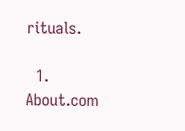rituals.

  1. About.com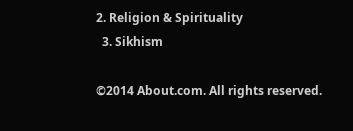2. Religion & Spirituality
  3. Sikhism

©2014 About.com. All rights reserved.